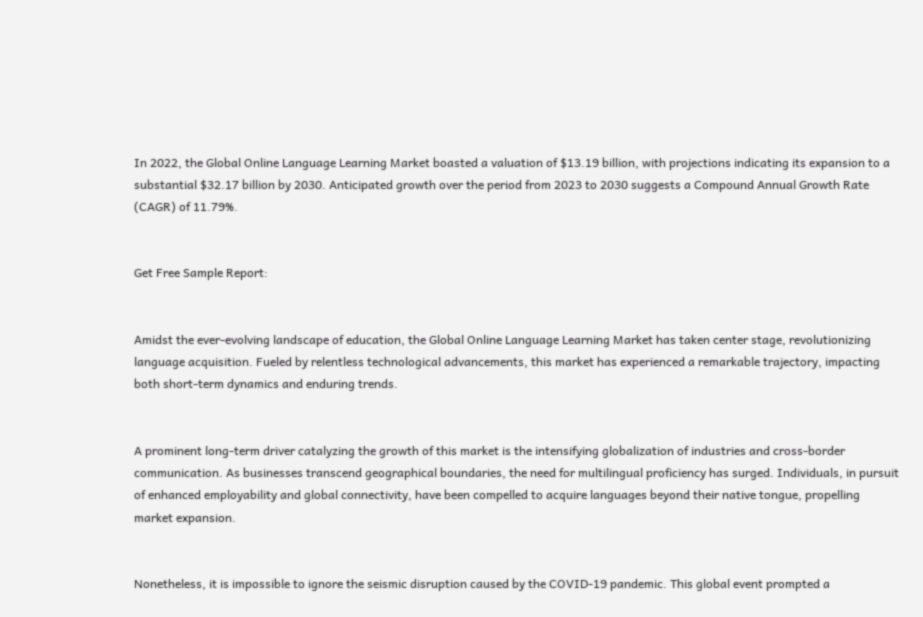In 2022, the Global Online Language Learning Market boasted a valuation of $13.19 billion, with projections indicating its expansion to a substantial $32.17 billion by 2030. Anticipated growth over the period from 2023 to 2030 suggests a Compound Annual Growth Rate (CAGR) of 11.79%.


Get Free Sample Report:


Amidst the ever-evolving landscape of education, the Global Online Language Learning Market has taken center stage, revolutionizing language acquisition. Fueled by relentless technological advancements, this market has experienced a remarkable trajectory, impacting both short-term dynamics and enduring trends.


A prominent long-term driver catalyzing the growth of this market is the intensifying globalization of industries and cross-border communication. As businesses transcend geographical boundaries, the need for multilingual proficiency has surged. Individuals, in pursuit of enhanced employability and global connectivity, have been compelled to acquire languages beyond their native tongue, propelling market expansion.


Nonetheless, it is impossible to ignore the seismic disruption caused by the COVID-19 pandemic. This global event prompted a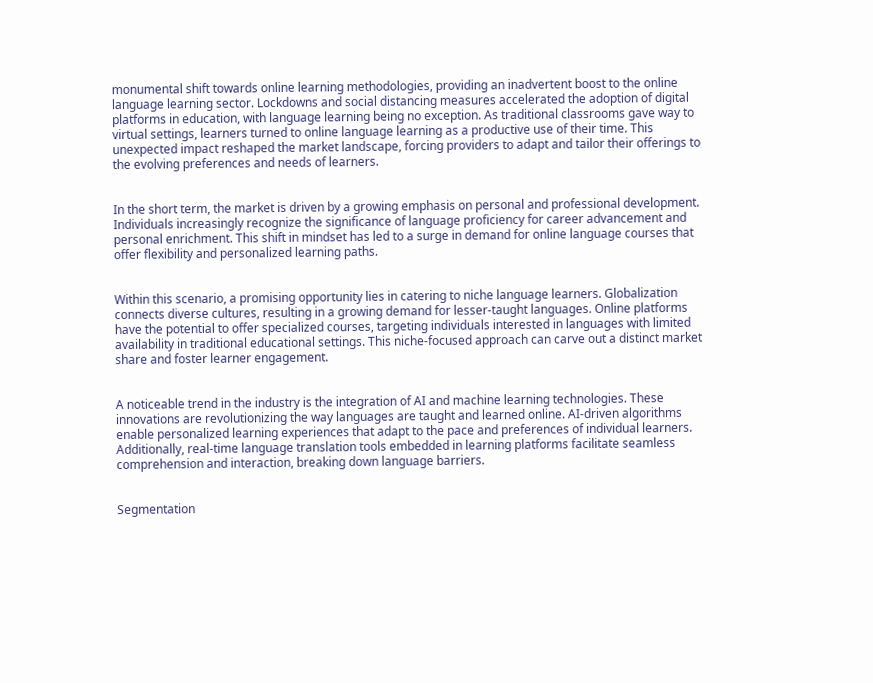monumental shift towards online learning methodologies, providing an inadvertent boost to the online language learning sector. Lockdowns and social distancing measures accelerated the adoption of digital platforms in education, with language learning being no exception. As traditional classrooms gave way to virtual settings, learners turned to online language learning as a productive use of their time. This unexpected impact reshaped the market landscape, forcing providers to adapt and tailor their offerings to the evolving preferences and needs of learners.


In the short term, the market is driven by a growing emphasis on personal and professional development. Individuals increasingly recognize the significance of language proficiency for career advancement and personal enrichment. This shift in mindset has led to a surge in demand for online language courses that offer flexibility and personalized learning paths.


Within this scenario, a promising opportunity lies in catering to niche language learners. Globalization connects diverse cultures, resulting in a growing demand for lesser-taught languages. Online platforms have the potential to offer specialized courses, targeting individuals interested in languages with limited availability in traditional educational settings. This niche-focused approach can carve out a distinct market share and foster learner engagement.


A noticeable trend in the industry is the integration of AI and machine learning technologies. These innovations are revolutionizing the way languages are taught and learned online. AI-driven algorithms enable personalized learning experiences that adapt to the pace and preferences of individual learners. Additionally, real-time language translation tools embedded in learning platforms facilitate seamless comprehension and interaction, breaking down language barriers.


Segmentation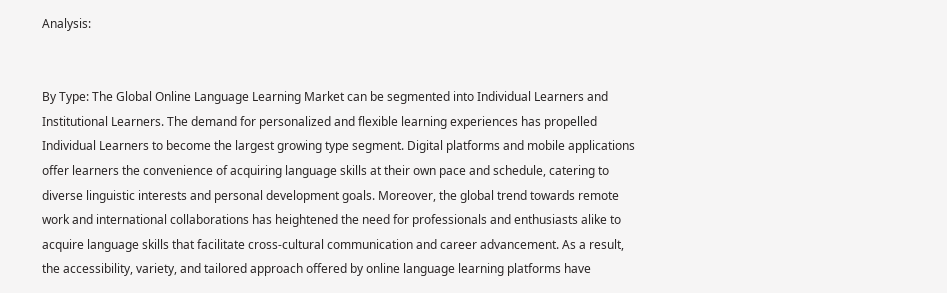Analysis:


By Type: The Global Online Language Learning Market can be segmented into Individual Learners and Institutional Learners. The demand for personalized and flexible learning experiences has propelled Individual Learners to become the largest growing type segment. Digital platforms and mobile applications offer learners the convenience of acquiring language skills at their own pace and schedule, catering to diverse linguistic interests and personal development goals. Moreover, the global trend towards remote work and international collaborations has heightened the need for professionals and enthusiasts alike to acquire language skills that facilitate cross-cultural communication and career advancement. As a result, the accessibility, variety, and tailored approach offered by online language learning platforms have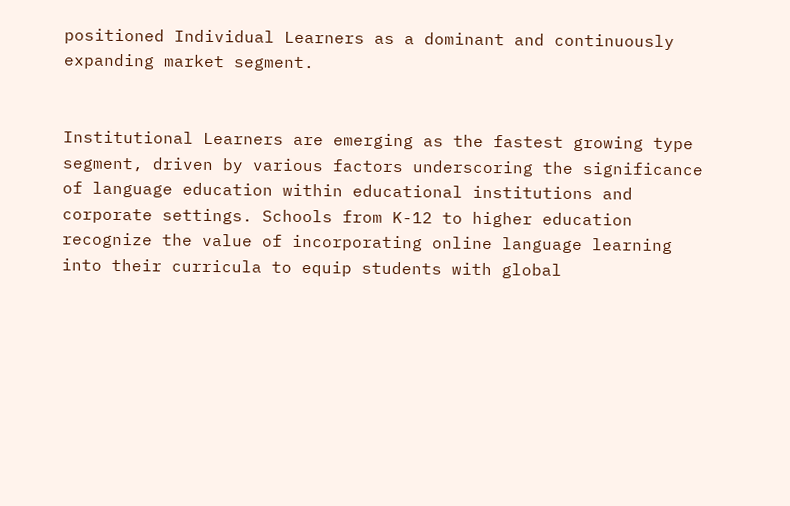positioned Individual Learners as a dominant and continuously expanding market segment.


Institutional Learners are emerging as the fastest growing type segment, driven by various factors underscoring the significance of language education within educational institutions and corporate settings. Schools from K-12 to higher education recognize the value of incorporating online language learning into their curricula to equip students with global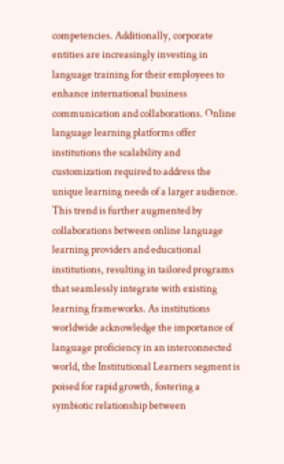competencies. Additionally, corporate entities are increasingly investing in language training for their employees to enhance international business communication and collaborations. Online language learning platforms offer institutions the scalability and customization required to address the unique learning needs of a larger audience. This trend is further augmented by collaborations between online language learning providers and educational institutions, resulting in tailored programs that seamlessly integrate with existing learning frameworks. As institutions worldwide acknowledge the importance of language proficiency in an interconnected world, the Institutional Learners segment is poised for rapid growth, fostering a symbiotic relationship between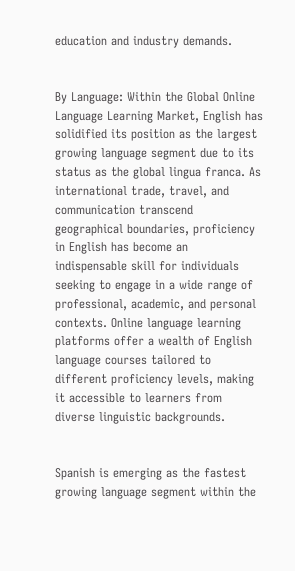education and industry demands.


By Language: Within the Global Online Language Learning Market, English has solidified its position as the largest growing language segment due to its status as the global lingua franca. As international trade, travel, and communication transcend geographical boundaries, proficiency in English has become an indispensable skill for individuals seeking to engage in a wide range of professional, academic, and personal contexts. Online language learning platforms offer a wealth of English language courses tailored to different proficiency levels, making it accessible to learners from diverse linguistic backgrounds.


Spanish is emerging as the fastest growing language segment within the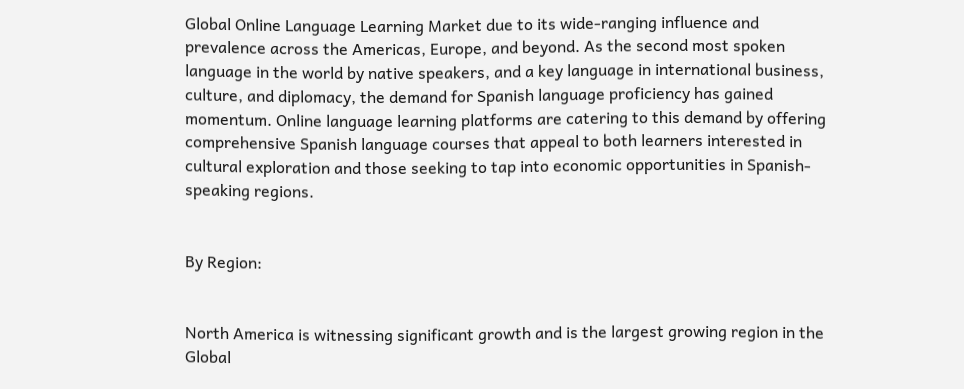Global Online Language Learning Market due to its wide-ranging influence and prevalence across the Americas, Europe, and beyond. As the second most spoken language in the world by native speakers, and a key language in international business, culture, and diplomacy, the demand for Spanish language proficiency has gained momentum. Online language learning platforms are catering to this demand by offering comprehensive Spanish language courses that appeal to both learners interested in cultural exploration and those seeking to tap into economic opportunities in Spanish-speaking regions.


By Region:


North America is witnessing significant growth and is the largest growing region in the Global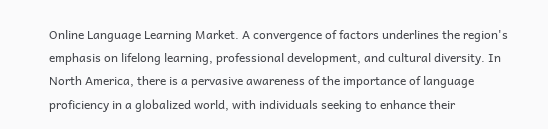Online Language Learning Market. A convergence of factors underlines the region's emphasis on lifelong learning, professional development, and cultural diversity. In North America, there is a pervasive awareness of the importance of language proficiency in a globalized world, with individuals seeking to enhance their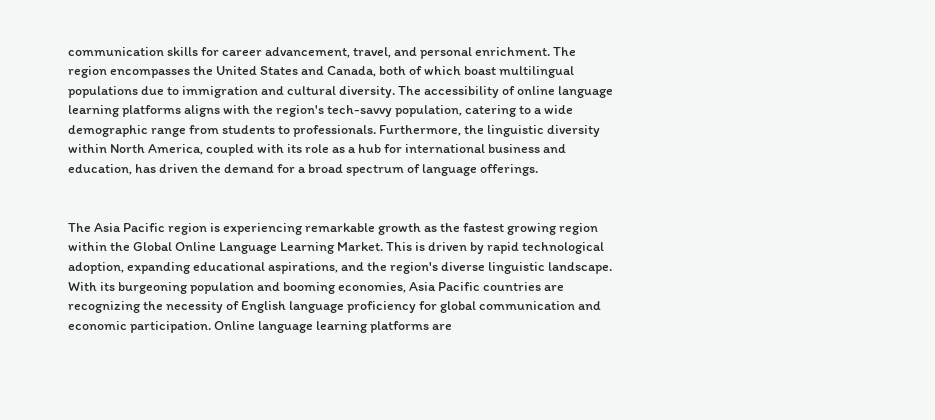communication skills for career advancement, travel, and personal enrichment. The region encompasses the United States and Canada, both of which boast multilingual populations due to immigration and cultural diversity. The accessibility of online language learning platforms aligns with the region's tech-savvy population, catering to a wide demographic range from students to professionals. Furthermore, the linguistic diversity within North America, coupled with its role as a hub for international business and education, has driven the demand for a broad spectrum of language offerings.


The Asia Pacific region is experiencing remarkable growth as the fastest growing region within the Global Online Language Learning Market. This is driven by rapid technological adoption, expanding educational aspirations, and the region's diverse linguistic landscape. With its burgeoning population and booming economies, Asia Pacific countries are recognizing the necessity of English language proficiency for global communication and economic participation. Online language learning platforms are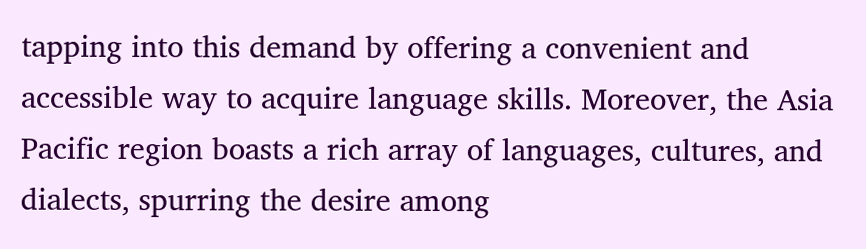tapping into this demand by offering a convenient and accessible way to acquire language skills. Moreover, the Asia Pacific region boasts a rich array of languages, cultures, and dialects, spurring the desire among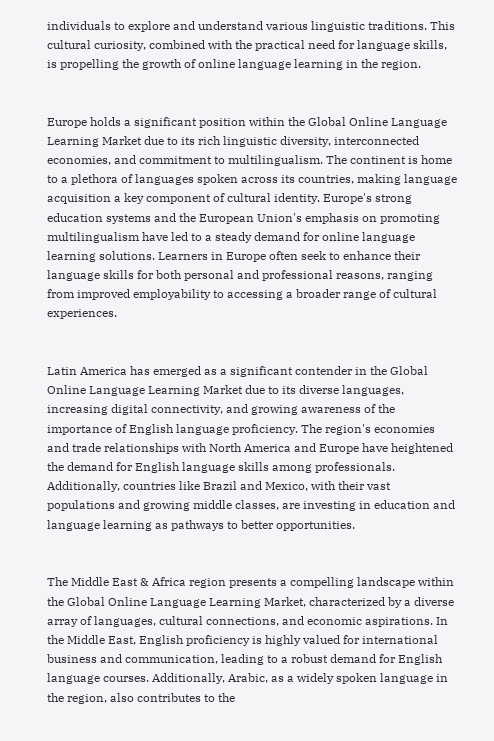individuals to explore and understand various linguistic traditions. This cultural curiosity, combined with the practical need for language skills, is propelling the growth of online language learning in the region.


Europe holds a significant position within the Global Online Language Learning Market due to its rich linguistic diversity, interconnected economies, and commitment to multilingualism. The continent is home to a plethora of languages spoken across its countries, making language acquisition a key component of cultural identity. Europe's strong education systems and the European Union's emphasis on promoting multilingualism have led to a steady demand for online language learning solutions. Learners in Europe often seek to enhance their language skills for both personal and professional reasons, ranging from improved employability to accessing a broader range of cultural experiences.


Latin America has emerged as a significant contender in the Global Online Language Learning Market due to its diverse languages, increasing digital connectivity, and growing awareness of the importance of English language proficiency. The region's economies and trade relationships with North America and Europe have heightened the demand for English language skills among professionals. Additionally, countries like Brazil and Mexico, with their vast populations and growing middle classes, are investing in education and language learning as pathways to better opportunities.


The Middle East & Africa region presents a compelling landscape within the Global Online Language Learning Market, characterized by a diverse array of languages, cultural connections, and economic aspirations. In the Middle East, English proficiency is highly valued for international business and communication, leading to a robust demand for English language courses. Additionally, Arabic, as a widely spoken language in the region, also contributes to the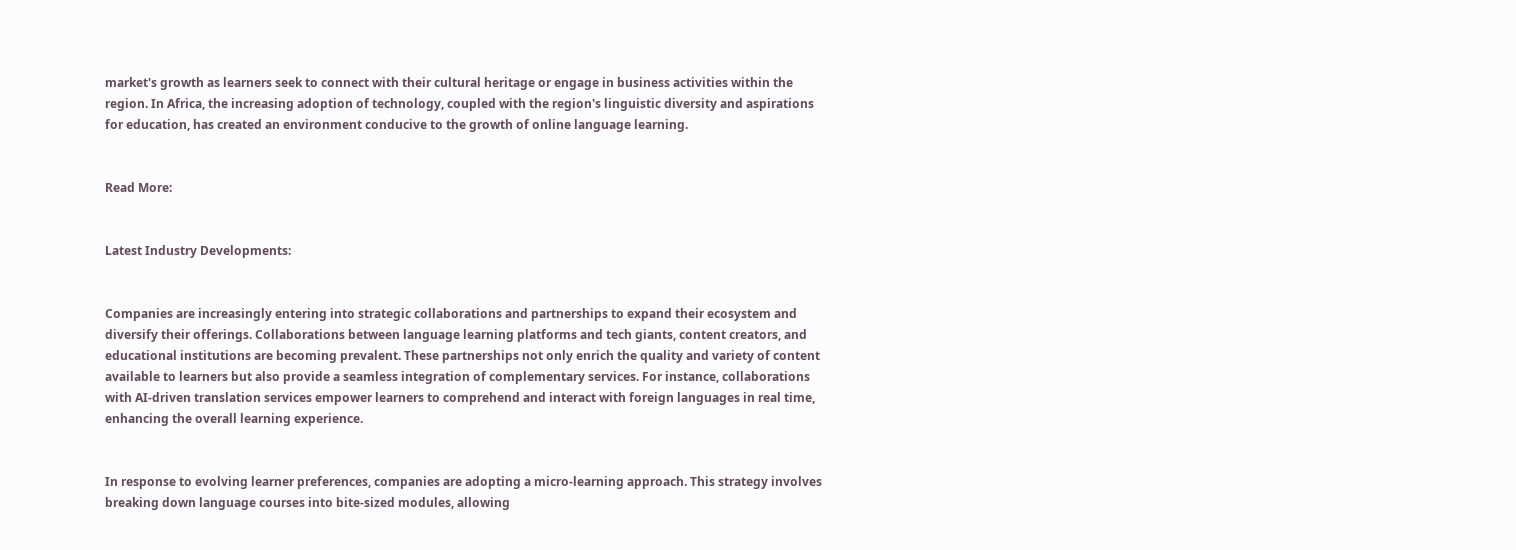market's growth as learners seek to connect with their cultural heritage or engage in business activities within the region. In Africa, the increasing adoption of technology, coupled with the region's linguistic diversity and aspirations for education, has created an environment conducive to the growth of online language learning.


Read More:


Latest Industry Developments:


Companies are increasingly entering into strategic collaborations and partnerships to expand their ecosystem and diversify their offerings. Collaborations between language learning platforms and tech giants, content creators, and educational institutions are becoming prevalent. These partnerships not only enrich the quality and variety of content available to learners but also provide a seamless integration of complementary services. For instance, collaborations with AI-driven translation services empower learners to comprehend and interact with foreign languages in real time, enhancing the overall learning experience.


In response to evolving learner preferences, companies are adopting a micro-learning approach. This strategy involves breaking down language courses into bite-sized modules, allowing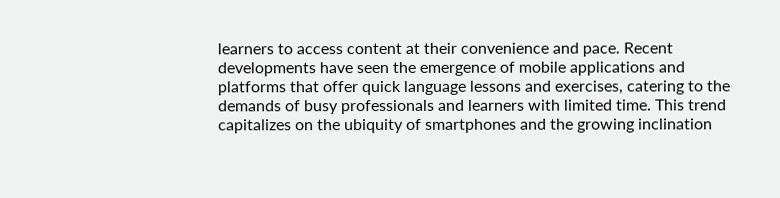learners to access content at their convenience and pace. Recent developments have seen the emergence of mobile applications and platforms that offer quick language lessons and exercises, catering to the demands of busy professionals and learners with limited time. This trend capitalizes on the ubiquity of smartphones and the growing inclination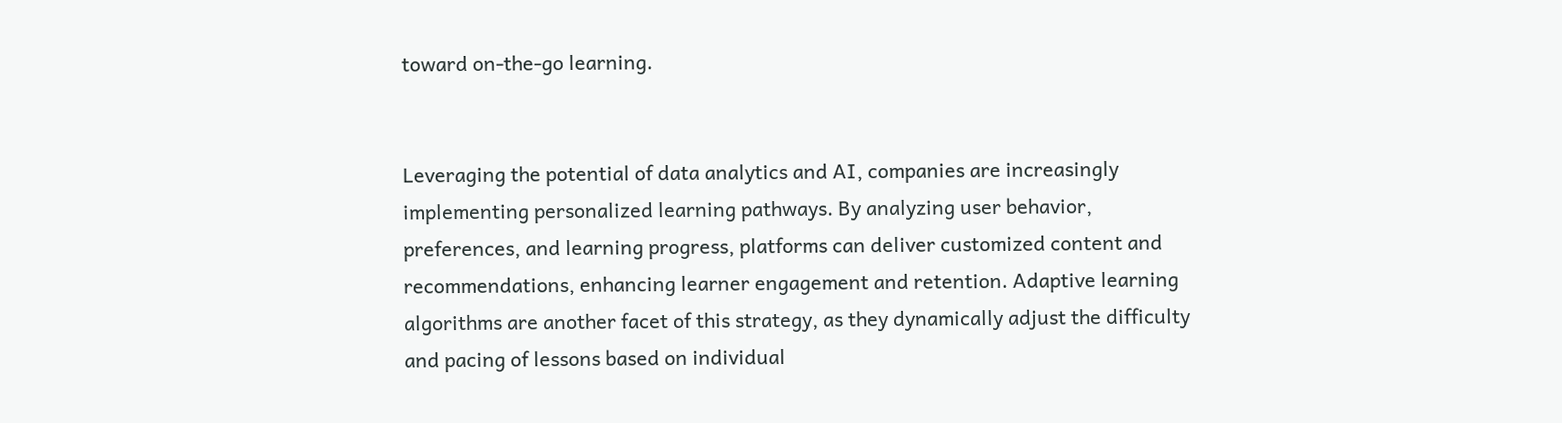toward on-the-go learning.


Leveraging the potential of data analytics and AI, companies are increasingly implementing personalized learning pathways. By analyzing user behavior, preferences, and learning progress, platforms can deliver customized content and recommendations, enhancing learner engagement and retention. Adaptive learning algorithms are another facet of this strategy, as they dynamically adjust the difficulty and pacing of lessons based on individual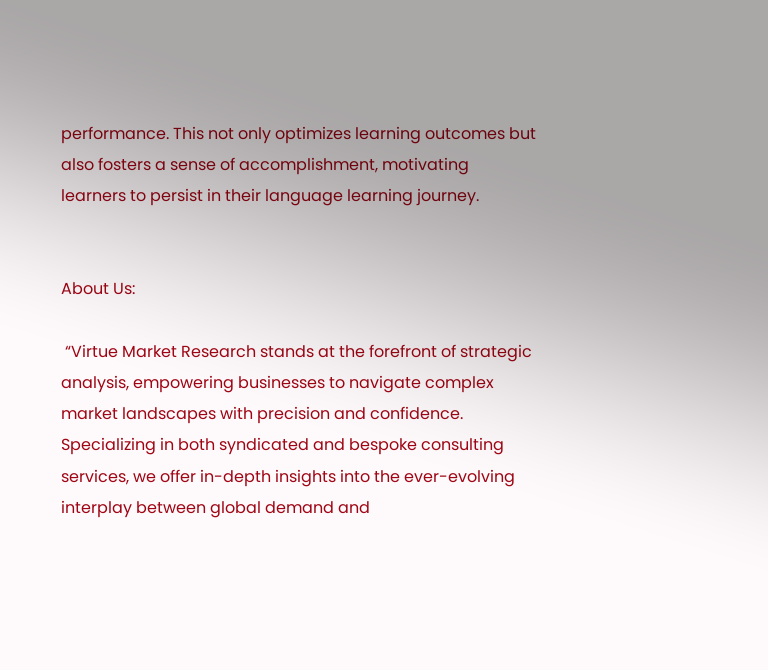performance. This not only optimizes learning outcomes but also fosters a sense of accomplishment, motivating learners to persist in their language learning journey.


About Us:

 “Virtue Market Research stands at the forefront of strategic analysis, empowering businesses to navigate complex market landscapes with precision and confidence. Specializing in both syndicated and bespoke consulting services, we offer in-depth insights into the ever-evolving interplay between global demand and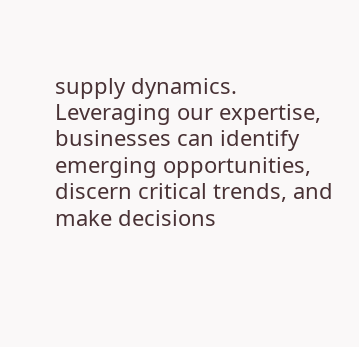supply dynamics. Leveraging our expertise, businesses can identify emerging opportunities, discern critical trends, and make decisions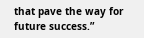that pave the way for future success.”